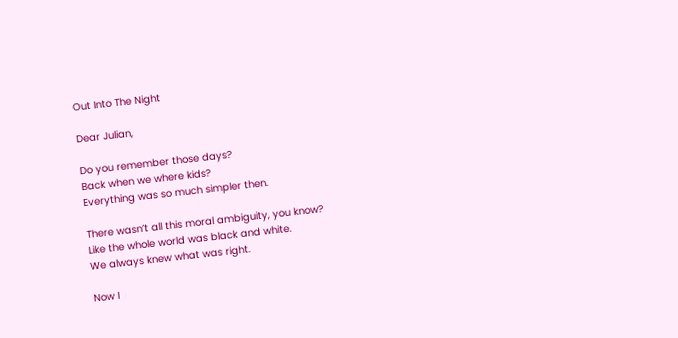Out Into The Night

Dear Julian,

Do you remember those days?
Back when we where kids?
Everything was so much simpler then.

There wasn’t all this moral ambiguity, you know?
Like the whole world was black and white.
We always knew what was right.

Now I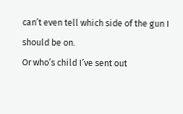can’t even tell which side of the gun I should be on.
Or who’s child I’ve sent out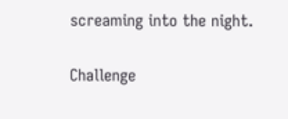screaming into the night.

Challenge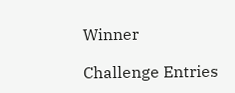Winner

Challenge Entries